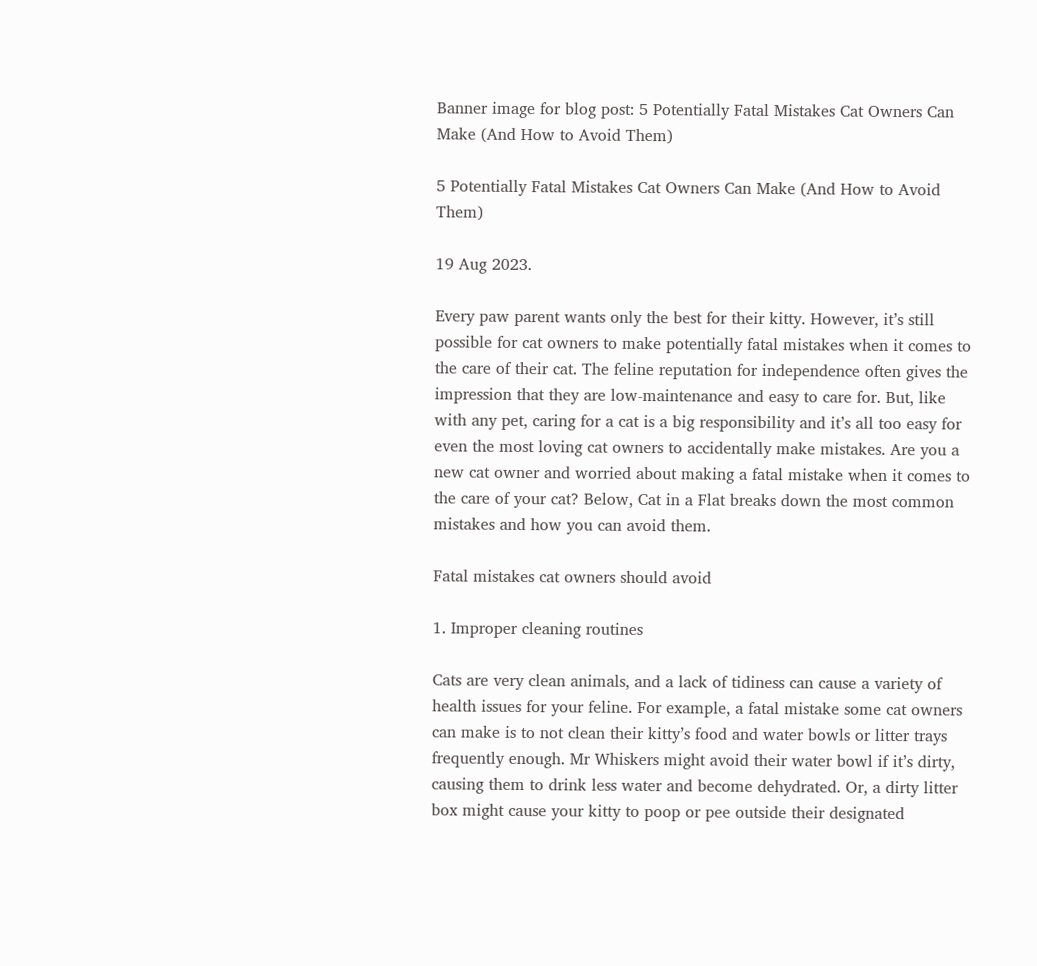Banner image for blog post: 5 Potentially Fatal Mistakes Cat Owners Can Make (And How to Avoid Them)

5 Potentially Fatal Mistakes Cat Owners Can Make (And How to Avoid Them)

19 Aug 2023.

Every paw parent wants only the best for their kitty. However, it’s still possible for cat owners to make potentially fatal mistakes when it comes to the care of their cat. The feline reputation for independence often gives the impression that they are low-maintenance and easy to care for. But, like with any pet, caring for a cat is a big responsibility and it’s all too easy for even the most loving cat owners to accidentally make mistakes. Are you a new cat owner and worried about making a fatal mistake when it comes to the care of your cat? Below, Cat in a Flat breaks down the most common mistakes and how you can avoid them.

Fatal mistakes cat owners should avoid

1. Improper cleaning routines

Cats are very clean animals, and a lack of tidiness can cause a variety of health issues for your feline. For example, a fatal mistake some cat owners can make is to not clean their kitty’s food and water bowls or litter trays frequently enough. Mr Whiskers might avoid their water bowl if it’s dirty, causing them to drink less water and become dehydrated. Or, a dirty litter box might cause your kitty to poop or pee outside their designated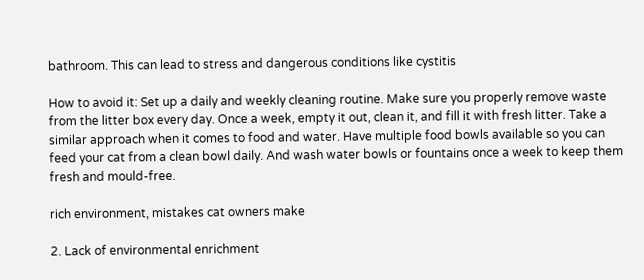bathroom. This can lead to stress and dangerous conditions like cystitis

How to avoid it: Set up a daily and weekly cleaning routine. Make sure you properly remove waste from the litter box every day. Once a week, empty it out, clean it, and fill it with fresh litter. Take a similar approach when it comes to food and water. Have multiple food bowls available so you can feed your cat from a clean bowl daily. And wash water bowls or fountains once a week to keep them fresh and mould-free.

rich environment, mistakes cat owners make

2. Lack of environmental enrichment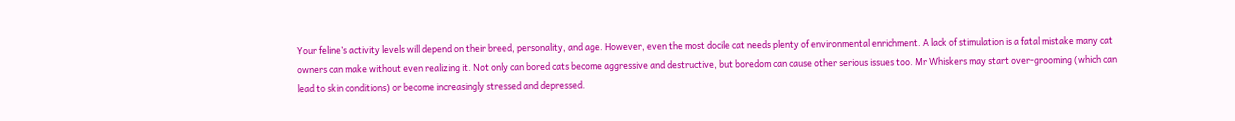Your feline’s activity levels will depend on their breed, personality, and age. However, even the most docile cat needs plenty of environmental enrichment. A lack of stimulation is a fatal mistake many cat owners can make without even realizing it. Not only can bored cats become aggressive and destructive, but boredom can cause other serious issues too. Mr Whiskers may start over-grooming (which can lead to skin conditions) or become increasingly stressed and depressed.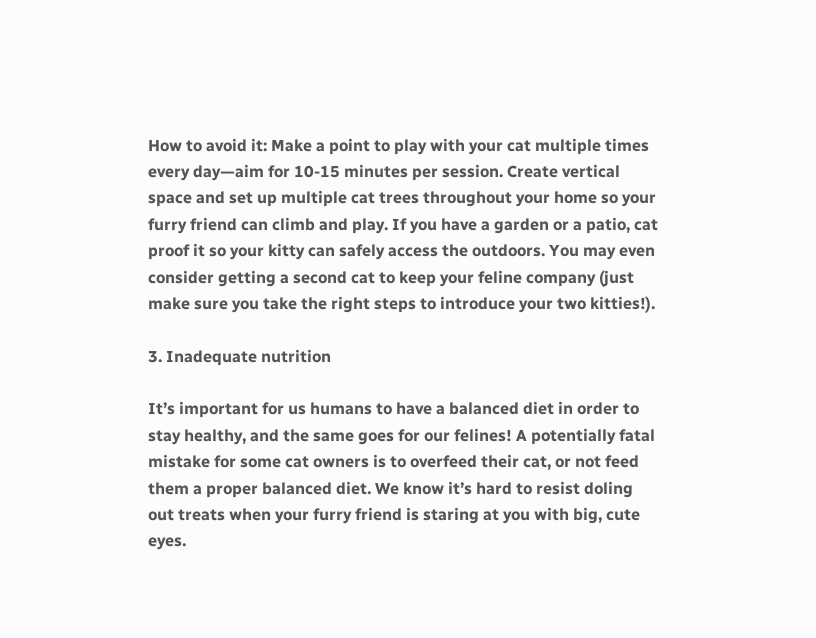How to avoid it: Make a point to play with your cat multiple times every day—aim for 10-15 minutes per session. Create vertical space and set up multiple cat trees throughout your home so your furry friend can climb and play. If you have a garden or a patio, cat proof it so your kitty can safely access the outdoors. You may even consider getting a second cat to keep your feline company (just make sure you take the right steps to introduce your two kitties!).

3. Inadequate nutrition

It’s important for us humans to have a balanced diet in order to stay healthy, and the same goes for our felines! A potentially fatal mistake for some cat owners is to overfeed their cat, or not feed them a proper balanced diet. We know it’s hard to resist doling out treats when your furry friend is staring at you with big, cute eyes.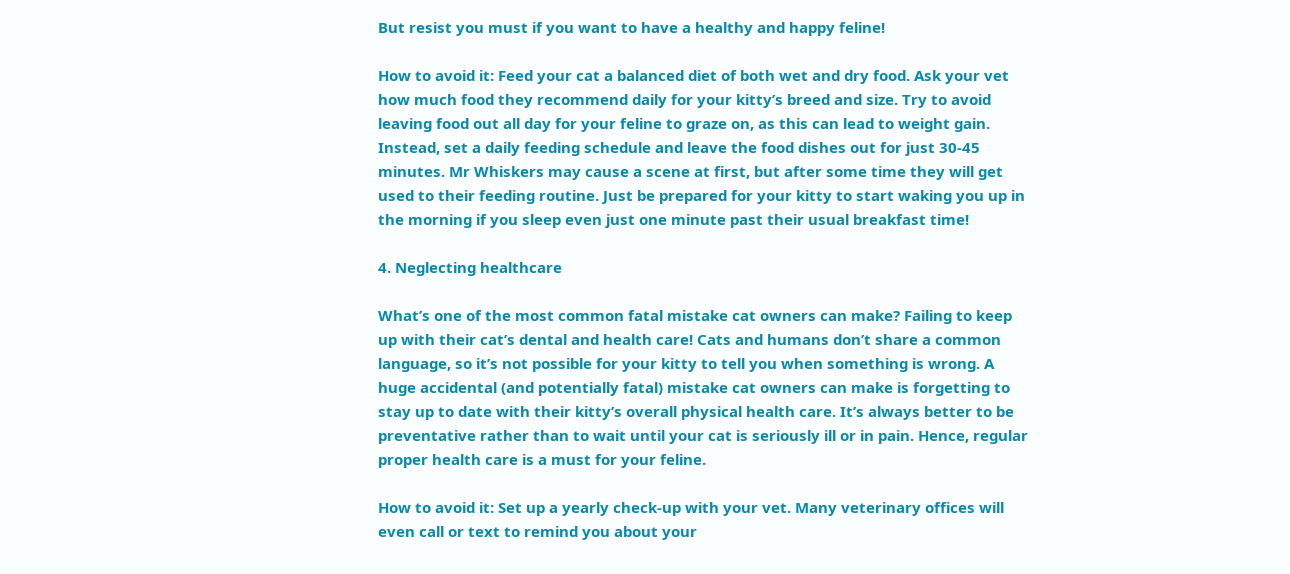But resist you must if you want to have a healthy and happy feline!

How to avoid it: Feed your cat a balanced diet of both wet and dry food. Ask your vet how much food they recommend daily for your kitty’s breed and size. Try to avoid leaving food out all day for your feline to graze on, as this can lead to weight gain. Instead, set a daily feeding schedule and leave the food dishes out for just 30-45 minutes. Mr Whiskers may cause a scene at first, but after some time they will get used to their feeding routine. Just be prepared for your kitty to start waking you up in the morning if you sleep even just one minute past their usual breakfast time!

4. Neglecting healthcare

What’s one of the most common fatal mistake cat owners can make? Failing to keep up with their cat’s dental and health care! Cats and humans don’t share a common language, so it’s not possible for your kitty to tell you when something is wrong. A huge accidental (and potentially fatal) mistake cat owners can make is forgetting to stay up to date with their kitty’s overall physical health care. It’s always better to be preventative rather than to wait until your cat is seriously ill or in pain. Hence, regular proper health care is a must for your feline.

How to avoid it: Set up a yearly check-up with your vet. Many veterinary offices will even call or text to remind you about your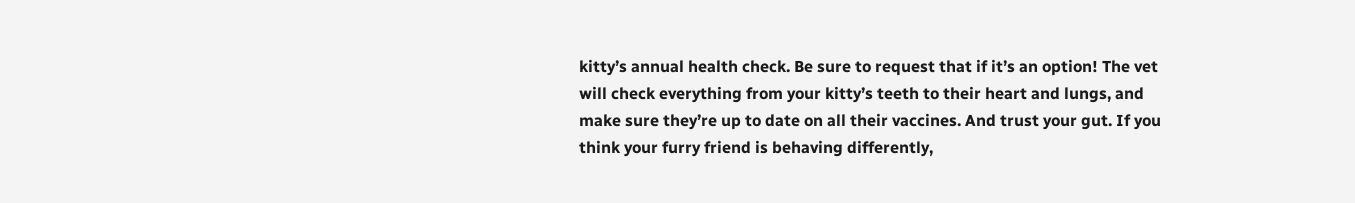kitty’s annual health check. Be sure to request that if it’s an option! The vet will check everything from your kitty’s teeth to their heart and lungs, and make sure they’re up to date on all their vaccines. And trust your gut. If you think your furry friend is behaving differently,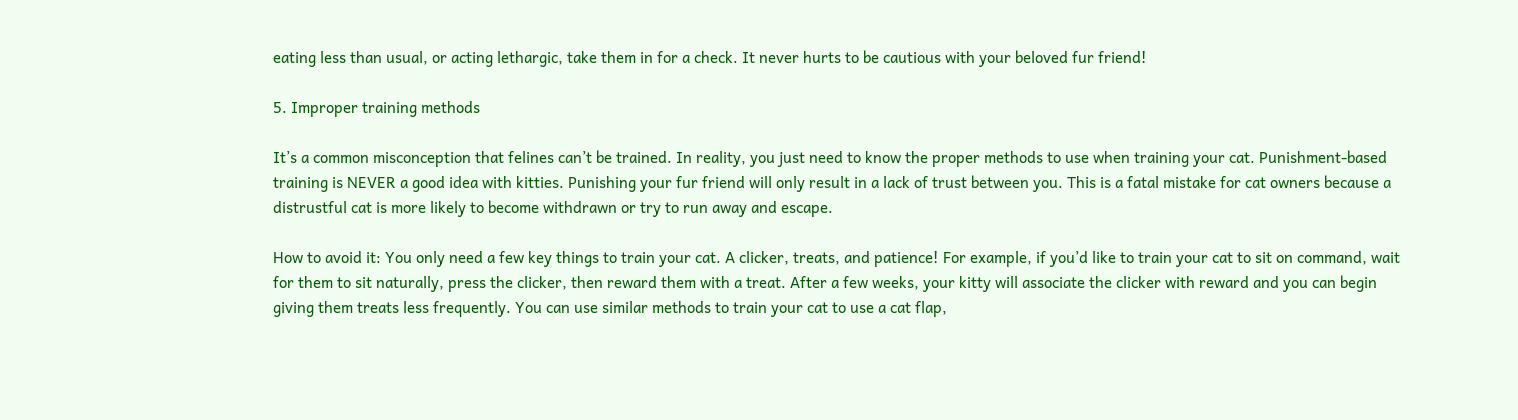eating less than usual, or acting lethargic, take them in for a check. It never hurts to be cautious with your beloved fur friend!

5. Improper training methods

It’s a common misconception that felines can’t be trained. In reality, you just need to know the proper methods to use when training your cat. Punishment-based training is NEVER a good idea with kitties. Punishing your fur friend will only result in a lack of trust between you. This is a fatal mistake for cat owners because a distrustful cat is more likely to become withdrawn or try to run away and escape.

How to avoid it: You only need a few key things to train your cat. A clicker, treats, and patience! For example, if you’d like to train your cat to sit on command, wait for them to sit naturally, press the clicker, then reward them with a treat. After a few weeks, your kitty will associate the clicker with reward and you can begin giving them treats less frequently. You can use similar methods to train your cat to use a cat flap,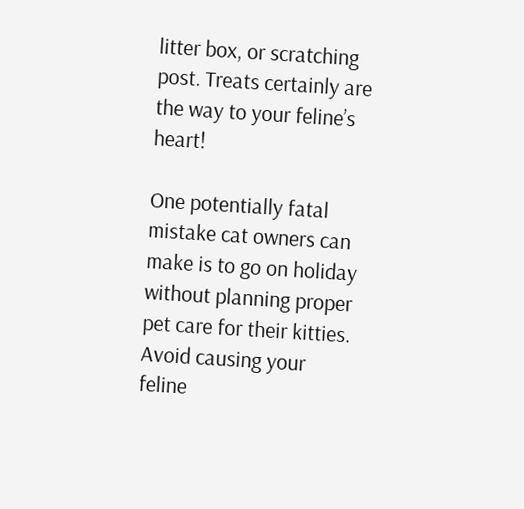litter box, or scratching post. Treats certainly are the way to your feline’s heart!

One potentially fatal mistake cat owners can make is to go on holiday without planning proper pet care for their kitties. Avoid causing your feline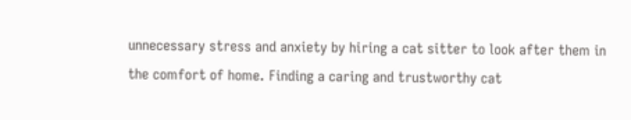unnecessary stress and anxiety by hiring a cat sitter to look after them in the comfort of home. Finding a caring and trustworthy cat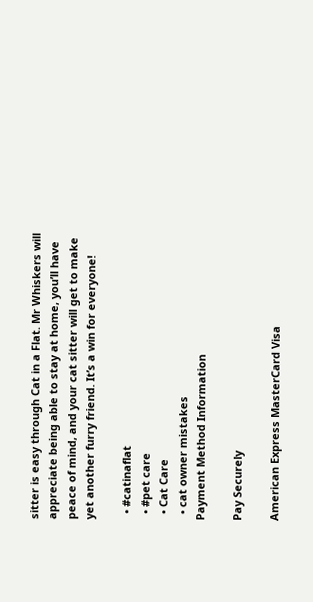sitter is easy through Cat in a Flat. Mr Whiskers will appreciate being able to stay at home, you’ll have peace of mind, and your cat sitter will get to make yet another furry friend. It’s a win for everyone!

  • #catinaflat
  • #pet care
  • Cat Care
  • cat owner mistakes
Payment Method Information

Pay Securely

American Express MasterCard Visa